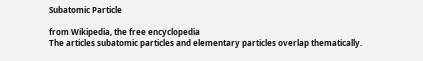Subatomic Particle

from Wikipedia, the free encyclopedia
The articles subatomic particles and elementary particles overlap thematically.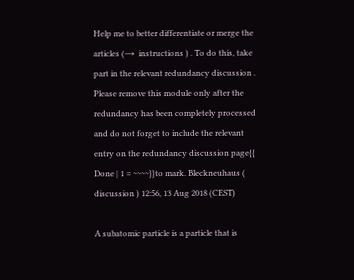Help me to better differentiate or merge the articles (→  instructions ) . To do this, take part in the relevant redundancy discussion . Please remove this module only after the redundancy has been completely processed and do not forget to include the relevant entry on the redundancy discussion page{{ Done | 1 = ~~~~}}to mark. Bleckneuhaus ( discussion ) 12:56, 13 Aug 2018 (CEST)

A subatomic particle is a particle that is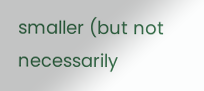smaller (but not necessarily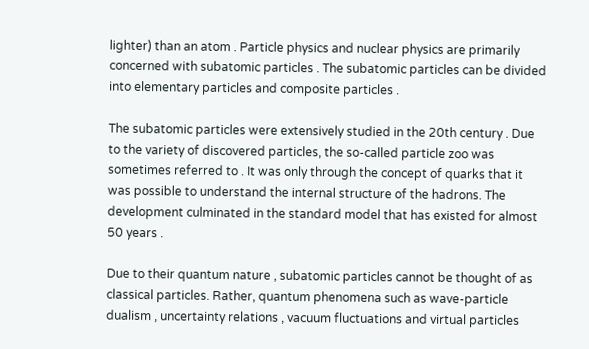lighter) than an atom . Particle physics and nuclear physics are primarily concerned with subatomic particles . The subatomic particles can be divided into elementary particles and composite particles .

The subatomic particles were extensively studied in the 20th century . Due to the variety of discovered particles, the so-called particle zoo was sometimes referred to . It was only through the concept of quarks that it was possible to understand the internal structure of the hadrons. The development culminated in the standard model that has existed for almost 50 years .

Due to their quantum nature , subatomic particles cannot be thought of as classical particles. Rather, quantum phenomena such as wave-particle dualism , uncertainty relations , vacuum fluctuations and virtual particles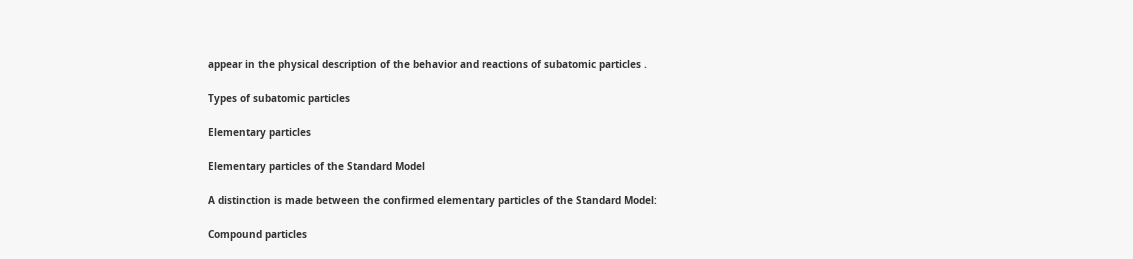appear in the physical description of the behavior and reactions of subatomic particles .

Types of subatomic particles

Elementary particles

Elementary particles of the Standard Model

A distinction is made between the confirmed elementary particles of the Standard Model:

Compound particles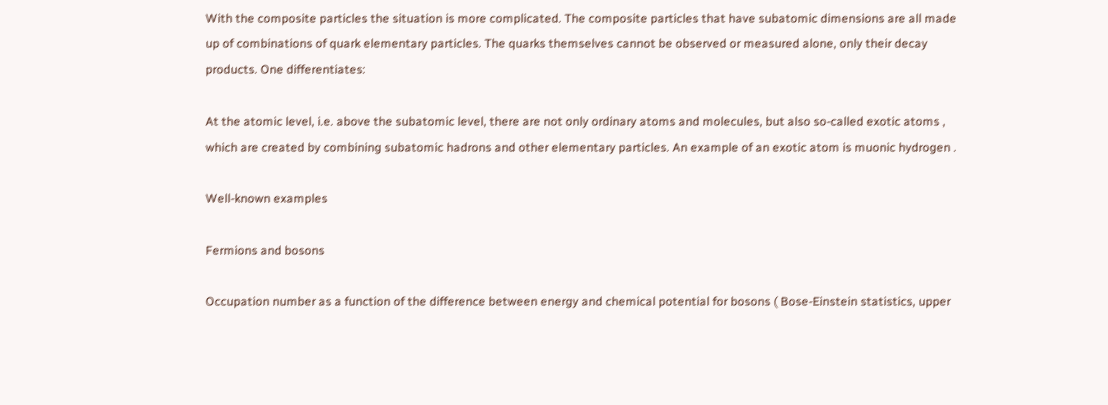With the composite particles the situation is more complicated. The composite particles that have subatomic dimensions are all made up of combinations of quark elementary particles. The quarks themselves cannot be observed or measured alone, only their decay products. One differentiates:

At the atomic level, i.e. above the subatomic level, there are not only ordinary atoms and molecules, but also so-called exotic atoms , which are created by combining subatomic hadrons and other elementary particles. An example of an exotic atom is muonic hydrogen .

Well-known examples

Fermions and bosons

Occupation number as a function of the difference between energy and chemical potential for bosons ( Bose-Einstein statistics, upper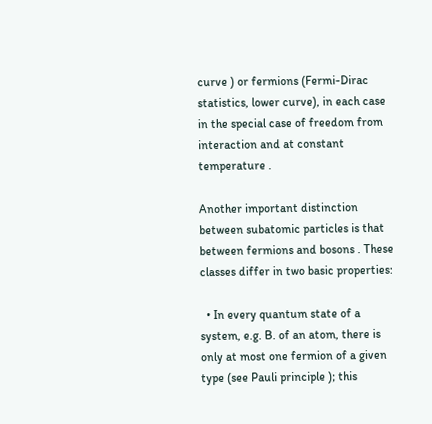curve ) or fermions (Fermi-Dirac statistics, lower curve), in each case in the special case of freedom from interaction and at constant temperature .

Another important distinction between subatomic particles is that between fermions and bosons . These classes differ in two basic properties:

  • In every quantum state of a system, e.g. B. of an atom, there is only at most one fermion of a given type (see Pauli principle ); this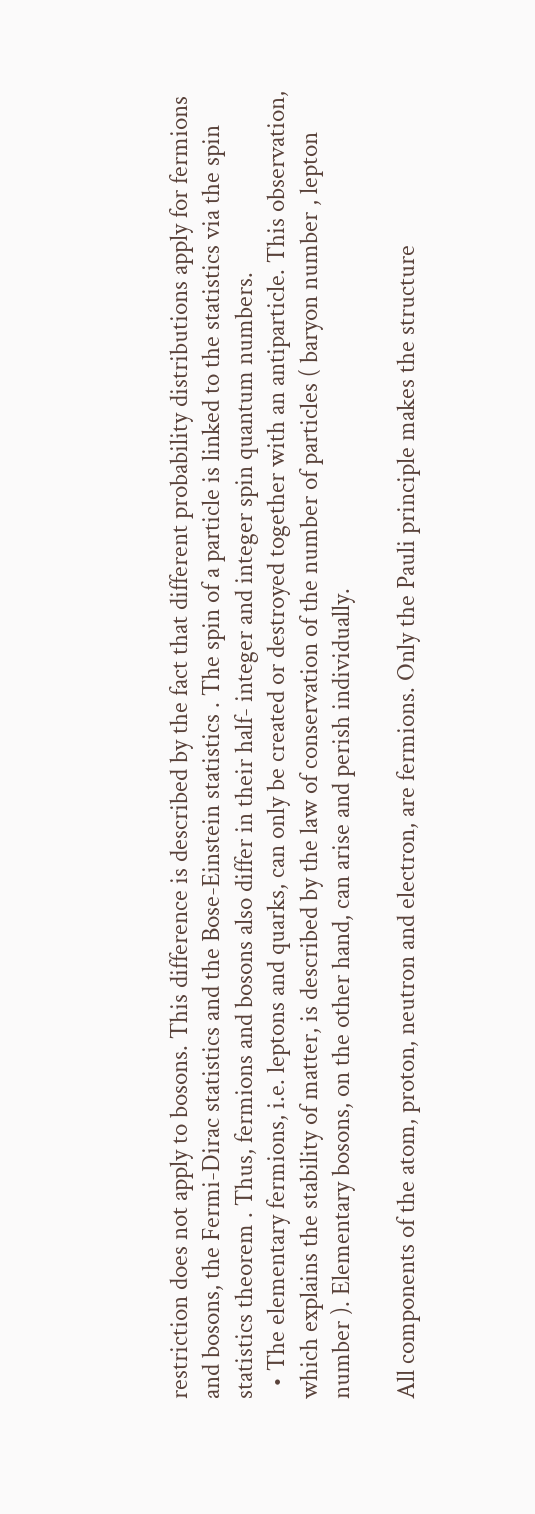restriction does not apply to bosons. This difference is described by the fact that different probability distributions apply for fermions and bosons, the Fermi-Dirac statistics and the Bose-Einstein statistics . The spin of a particle is linked to the statistics via the spin statistics theorem . Thus, fermions and bosons also differ in their half- integer and integer spin quantum numbers.
  • The elementary fermions, i.e. leptons and quarks, can only be created or destroyed together with an antiparticle. This observation, which explains the stability of matter, is described by the law of conservation of the number of particles ( baryon number , lepton number ). Elementary bosons, on the other hand, can arise and perish individually.

All components of the atom, proton, neutron and electron, are fermions. Only the Pauli principle makes the structure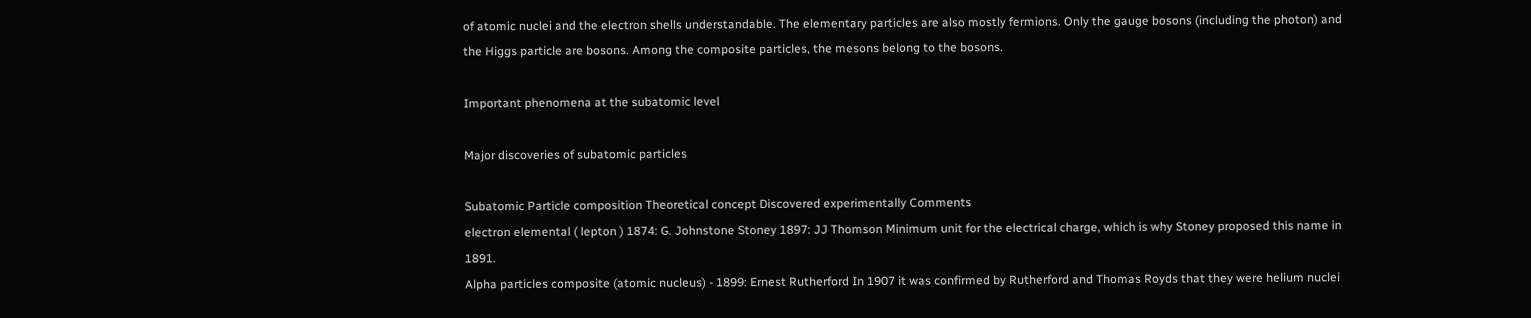of atomic nuclei and the electron shells understandable. The elementary particles are also mostly fermions. Only the gauge bosons (including the photon) and the Higgs particle are bosons. Among the composite particles, the mesons belong to the bosons.

Important phenomena at the subatomic level

Major discoveries of subatomic particles

Subatomic Particle composition Theoretical concept Discovered experimentally Comments
electron elemental ( lepton ) 1874: G. Johnstone Stoney 1897: JJ Thomson Minimum unit for the electrical charge, which is why Stoney proposed this name in 1891.
Alpha particles composite (atomic nucleus) - 1899: Ernest Rutherford In 1907 it was confirmed by Rutherford and Thomas Royds that they were helium nuclei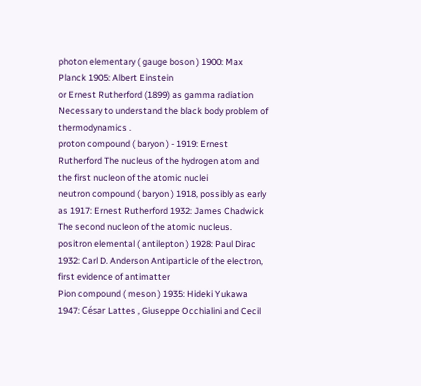photon elementary ( gauge boson ) 1900: Max Planck 1905: Albert Einstein
or Ernest Rutherford (1899) as gamma radiation
Necessary to understand the black body problem of thermodynamics .
proton compound ( baryon ) - 1919: Ernest Rutherford The nucleus of the hydrogen atom and the first nucleon of the atomic nuclei
neutron compound ( baryon ) 1918, possibly as early as 1917: Ernest Rutherford 1932: James Chadwick The second nucleon of the atomic nucleus.
positron elemental ( antilepton ) 1928: Paul Dirac 1932: Carl D. Anderson Antiparticle of the electron, first evidence of antimatter
Pion compound ( meson ) 1935: Hideki Yukawa 1947: César Lattes , Giuseppe Occhialini and Cecil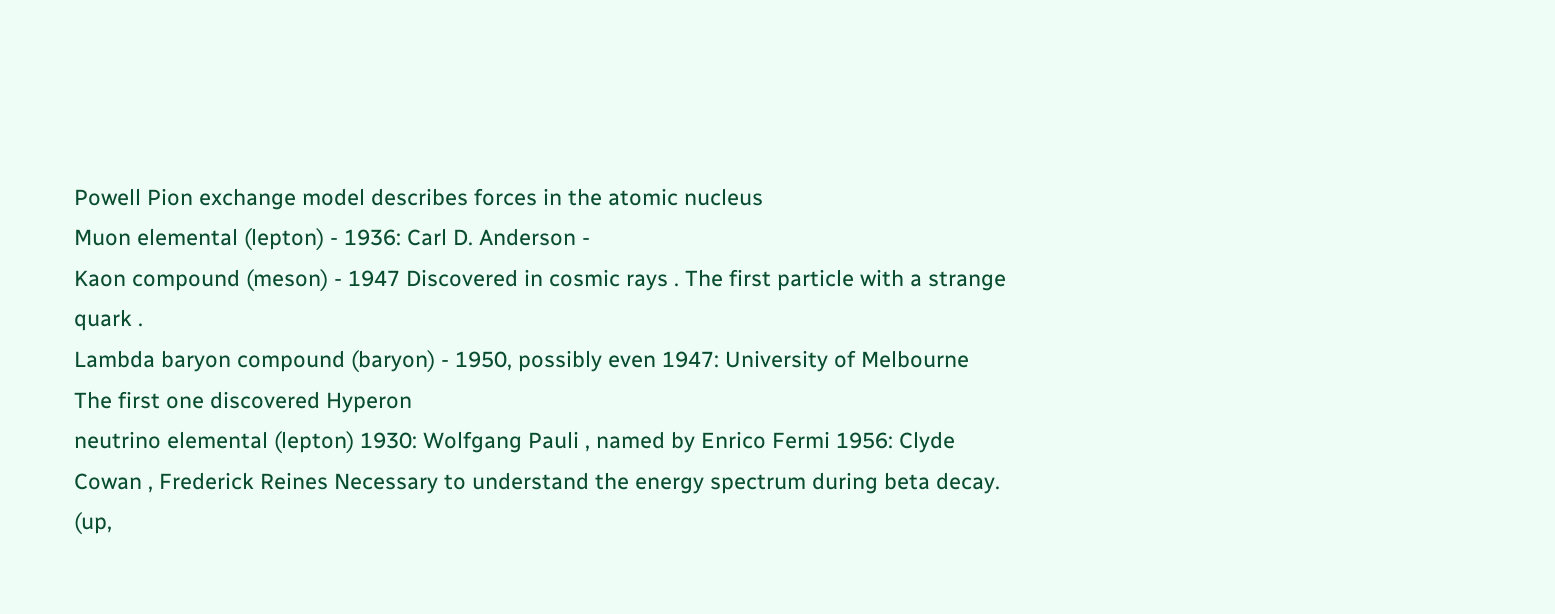Powell Pion exchange model describes forces in the atomic nucleus
Muon elemental (lepton) - 1936: Carl D. Anderson -
Kaon compound (meson) - 1947 Discovered in cosmic rays . The first particle with a strange quark .
Lambda baryon compound (baryon) - 1950, possibly even 1947: University of Melbourne The first one discovered Hyperon
neutrino elemental (lepton) 1930: Wolfgang Pauli , named by Enrico Fermi 1956: Clyde Cowan , Frederick Reines Necessary to understand the energy spectrum during beta decay.
(up,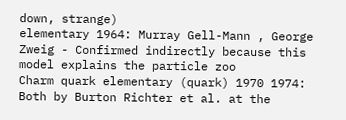down, strange)
elementary 1964: Murray Gell-Mann , George Zweig - Confirmed indirectly because this model explains the particle zoo
Charm quark elementary (quark) 1970 1974: Both by Burton Richter et al. at the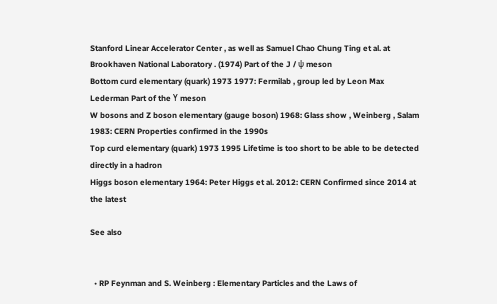Stanford Linear Accelerator Center , as well as Samuel Chao Chung Ting et al. at Brookhaven National Laboratory . (1974) Part of the J / ψ meson
Bottom curd elementary (quark) 1973 1977: Fermilab , group led by Leon Max Lederman Part of the Υ meson
W bosons and Z boson elementary (gauge boson) 1968: Glass show , Weinberg , Salam 1983: CERN Properties confirmed in the 1990s
Top curd elementary (quark) 1973 1995 Lifetime is too short to be able to be detected directly in a hadron
Higgs boson elementary 1964: Peter Higgs et al. 2012: CERN Confirmed since 2014 at the latest

See also


  • RP Feynman and S. Weinberg : Elementary Particles and the Laws of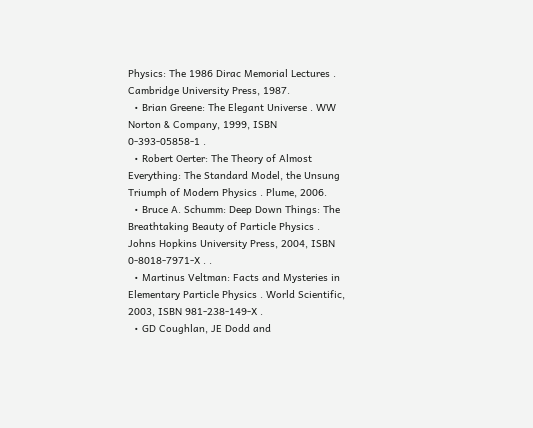Physics: The 1986 Dirac Memorial Lectures . Cambridge University Press, 1987.
  • Brian Greene: The Elegant Universe . WW Norton & Company, 1999, ISBN 0-393-05858-1 .
  • Robert Oerter: The Theory of Almost Everything: The Standard Model, the Unsung Triumph of Modern Physics . Plume, 2006.
  • Bruce A. Schumm: Deep Down Things: The Breathtaking Beauty of Particle Physics . Johns Hopkins University Press, 2004, ISBN 0-8018-7971-X . .
  • Martinus Veltman: Facts and Mysteries in Elementary Particle Physics . World Scientific, 2003, ISBN 981-238-149-X .
  • GD Coughlan, JE Dodd and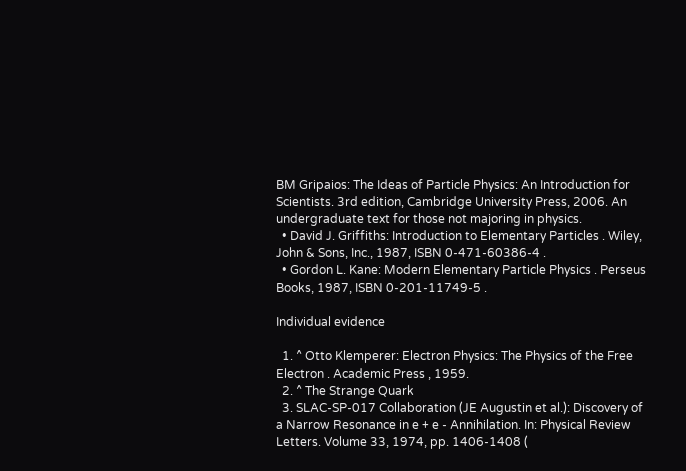BM Gripaios: The Ideas of Particle Physics: An Introduction for Scientists. 3rd edition, Cambridge University Press, 2006. An undergraduate text for those not majoring in physics.
  • David J. Griffiths: Introduction to Elementary Particles . Wiley, John & Sons, Inc., 1987, ISBN 0-471-60386-4 .
  • Gordon L. Kane: Modern Elementary Particle Physics . Perseus Books, 1987, ISBN 0-201-11749-5 .

Individual evidence

  1. ^ Otto Klemperer: Electron Physics: The Physics of the Free Electron . Academic Press , 1959.
  2. ^ The Strange Quark
  3. SLAC-SP-017 Collaboration (JE Augustin et al.): Discovery of a Narrow Resonance in e + e - Annihilation. In: Physical Review Letters. Volume 33, 1974, pp. 1406-1408 (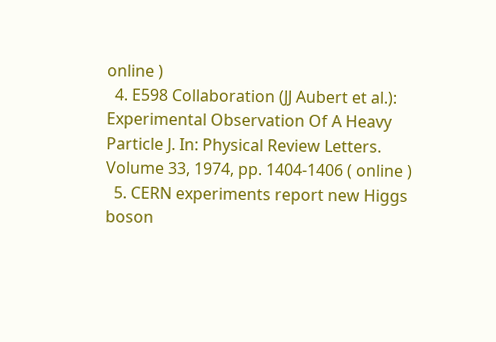online )
  4. E598 Collaboration (JJ Aubert et al.): Experimental Observation Of A Heavy Particle J. In: Physical Review Letters. Volume 33, 1974, pp. 1404-1406 ( online )
  5. CERN experiments report new Higgs boson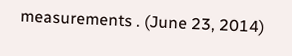measurements . (June 23, 2014)